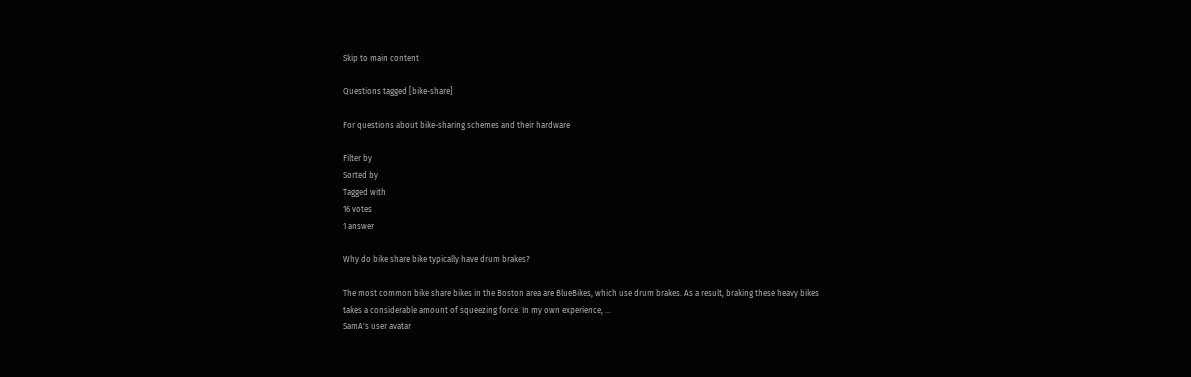Skip to main content

Questions tagged [bike-share]

For questions about bike-sharing schemes and their hardware

Filter by
Sorted by
Tagged with
16 votes
1 answer

Why do bike share bike typically have drum brakes?

The most common bike share bikes in the Boston area are BlueBikes, which use drum brakes. As a result, braking these heavy bikes takes a considerable amount of squeezing force. In my own experience, ...
SamA's user avatar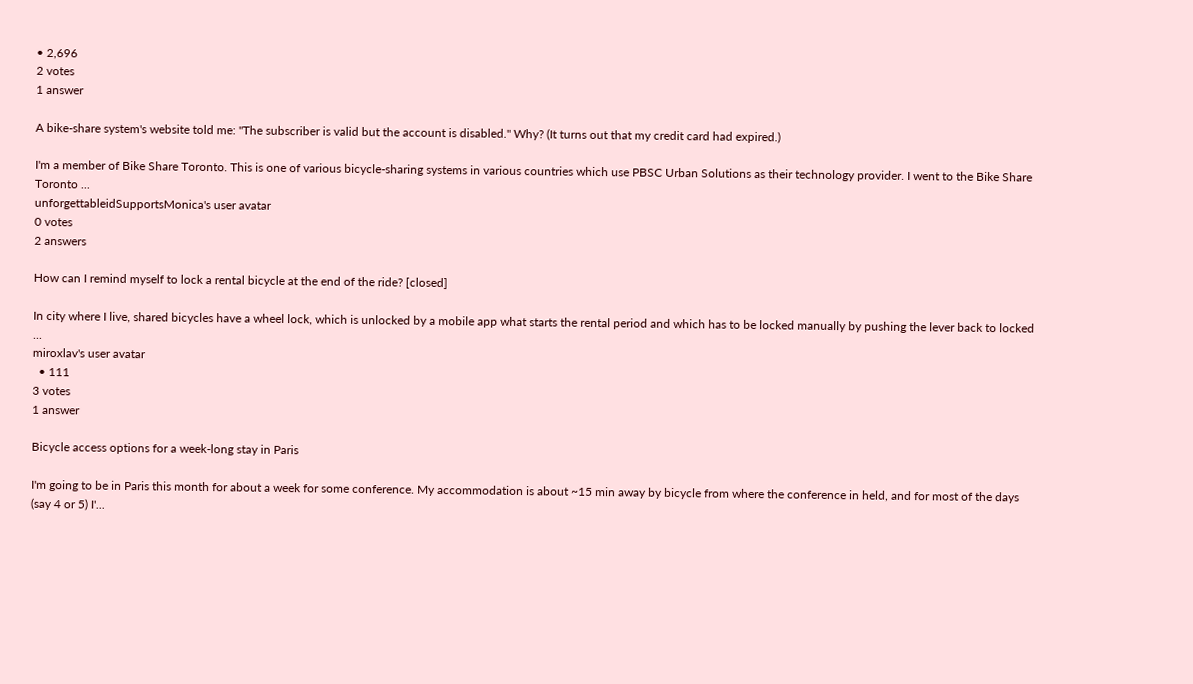• 2,696
2 votes
1 answer

A bike-share system's website told me: "The subscriber is valid but the account is disabled." Why? (It turns out that my credit card had expired.)

I'm a member of Bike Share Toronto. This is one of various bicycle-sharing systems in various countries which use PBSC Urban Solutions as their technology provider. I went to the Bike Share Toronto ...
unforgettableidSupportsMonica's user avatar
0 votes
2 answers

How can I remind myself to lock a rental bicycle at the end of the ride? [closed]

In city where I live, shared bicycles have a wheel lock, which is unlocked by a mobile app what starts the rental period and which has to be locked manually by pushing the lever back to locked ...
miroxlav's user avatar
  • 111
3 votes
1 answer

Bicycle access options for a week-long stay in Paris

I'm going to be in Paris this month for about a week for some conference. My accommodation is about ~15 min away by bicycle from where the conference in held, and for most of the days (say 4 or 5) I'...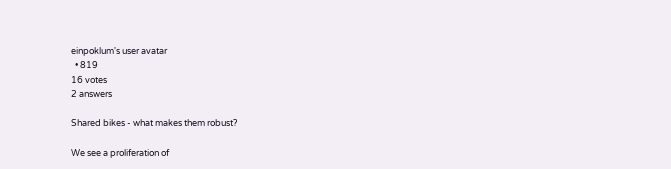einpoklum's user avatar
  • 819
16 votes
2 answers

Shared bikes - what makes them robust?

We see a proliferation of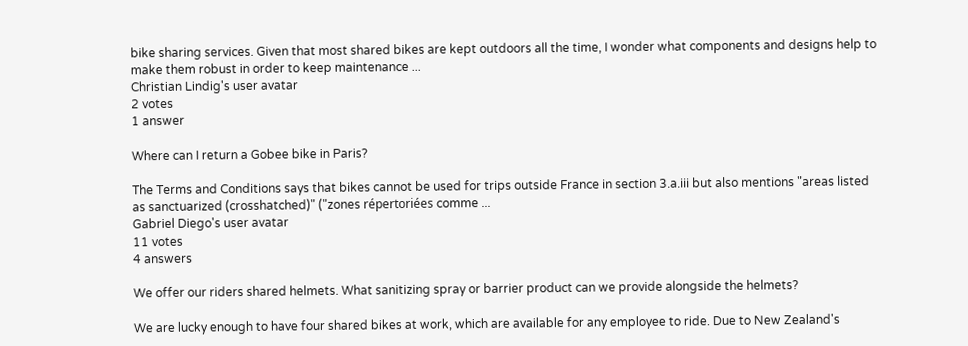bike sharing services. Given that most shared bikes are kept outdoors all the time, I wonder what components and designs help to make them robust in order to keep maintenance ...
Christian Lindig's user avatar
2 votes
1 answer

Where can I return a Gobee bike in Paris?

The Terms and Conditions says that bikes cannot be used for trips outside France in section 3.a.iii but also mentions "areas listed as sanctuarized (crosshatched)" ("zones répertoriées comme ...
Gabriel Diego's user avatar
11 votes
4 answers

We offer our riders shared helmets. What sanitizing spray or barrier product can we provide alongside the helmets?

We are lucky enough to have four shared bikes at work, which are available for any employee to ride. Due to New Zealand's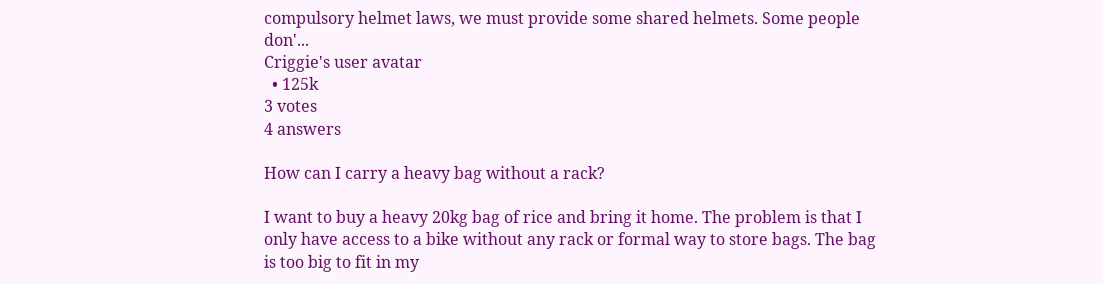compulsory helmet laws, we must provide some shared helmets. Some people don'...
Criggie's user avatar
  • 125k
3 votes
4 answers

How can I carry a heavy bag without a rack?

I want to buy a heavy 20kg bag of rice and bring it home. The problem is that I only have access to a bike without any rack or formal way to store bags. The bag is too big to fit in my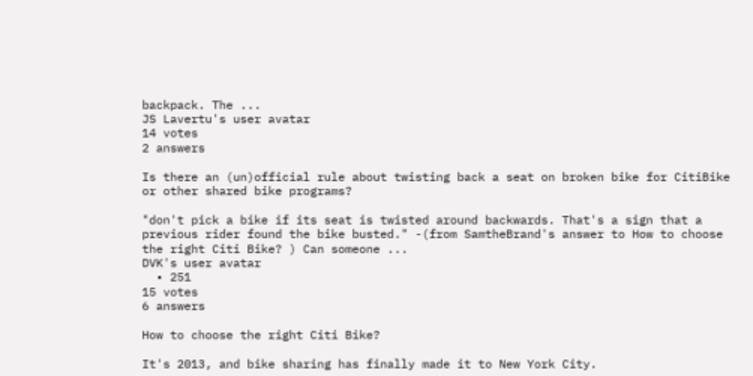backpack. The ...
JS Lavertu's user avatar
14 votes
2 answers

Is there an (un)official rule about twisting back a seat on broken bike for CitiBike or other shared bike programs?

"don't pick a bike if its seat is twisted around backwards. That's a sign that a previous rider found the bike busted." -(from SamtheBrand's answer to How to choose the right Citi Bike? ) Can someone ...
DVK's user avatar
  • 251
15 votes
6 answers

How to choose the right Citi Bike?

It's 2013, and bike sharing has finally made it to New York City.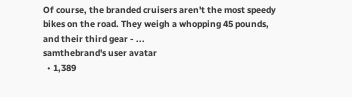Of course, the branded cruisers aren't the most speedy bikes on the road. They weigh a whopping 45 pounds, and their third gear - ...
samthebrand's user avatar
  • 1,389